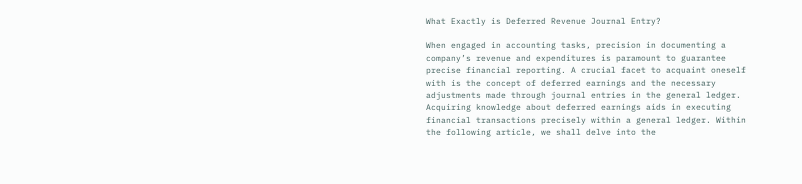What Exactly is Deferred Revenue Journal Entry?

When engaged in accounting tasks, precision in documenting a company’s revenue and expenditures is paramount to guarantee precise financial reporting. A crucial facet to acquaint oneself with is the concept of deferred earnings and the necessary adjustments made through journal entries in the general ledger. Acquiring knowledge about deferred earnings aids in executing financial transactions precisely within a general ledger. Within the following article, we shall delve into the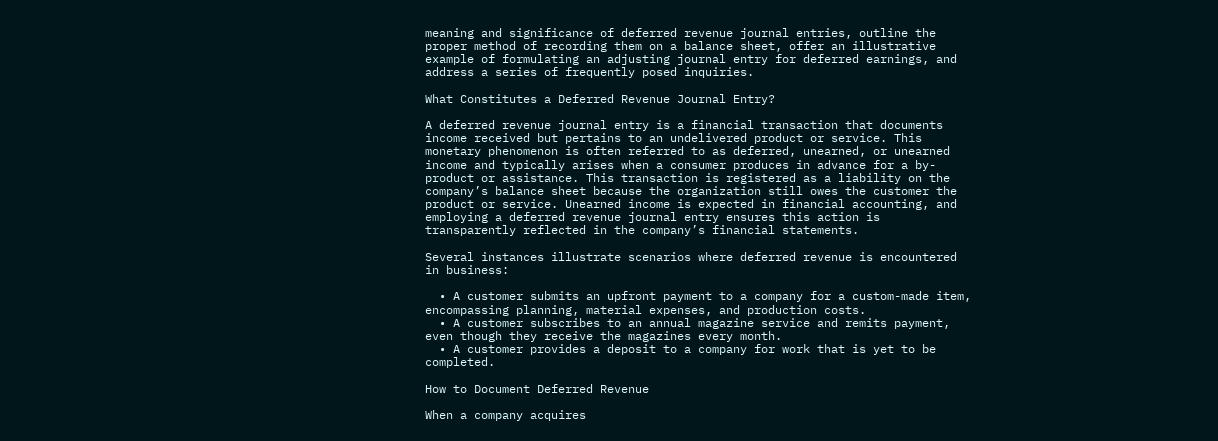meaning and significance of deferred revenue journal entries, outline the proper method of recording them on a balance sheet, offer an illustrative example of formulating an adjusting journal entry for deferred earnings, and address a series of frequently posed inquiries.

What Constitutes a Deferred Revenue Journal Entry?

A deferred revenue journal entry is a financial transaction that documents income received but pertains to an undelivered product or service. This monetary phenomenon is often referred to as deferred, unearned, or unearned income and typically arises when a consumer produces in advance for a by-product or assistance. This transaction is registered as a liability on the company’s balance sheet because the organization still owes the customer the product or service. Unearned income is expected in financial accounting, and employing a deferred revenue journal entry ensures this action is transparently reflected in the company’s financial statements.

Several instances illustrate scenarios where deferred revenue is encountered in business:

  • A customer submits an upfront payment to a company for a custom-made item, encompassing planning, material expenses, and production costs.
  • A customer subscribes to an annual magazine service and remits payment, even though they receive the magazines every month.
  • A customer provides a deposit to a company for work that is yet to be completed.

How to Document Deferred Revenue

When a company acquires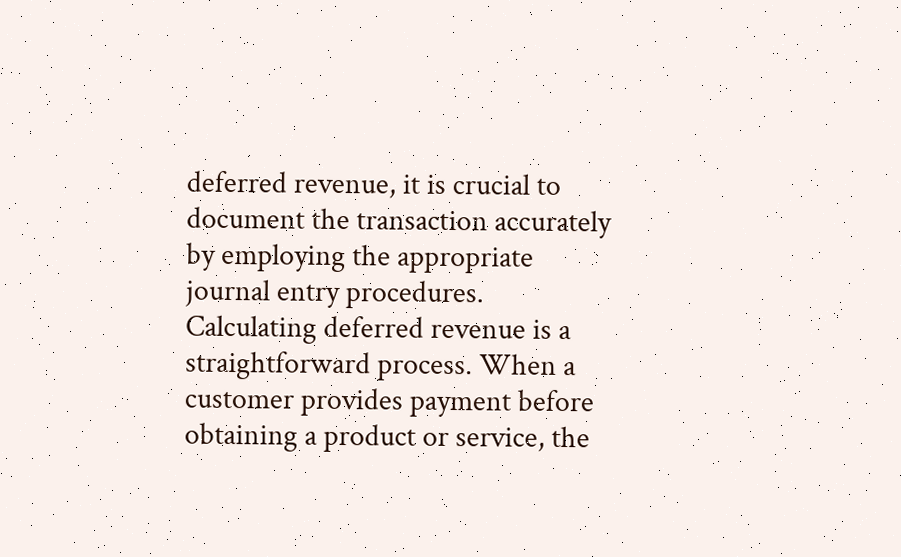deferred revenue, it is crucial to document the transaction accurately by employing the appropriate journal entry procedures. Calculating deferred revenue is a straightforward process. When a customer provides payment before obtaining a product or service, the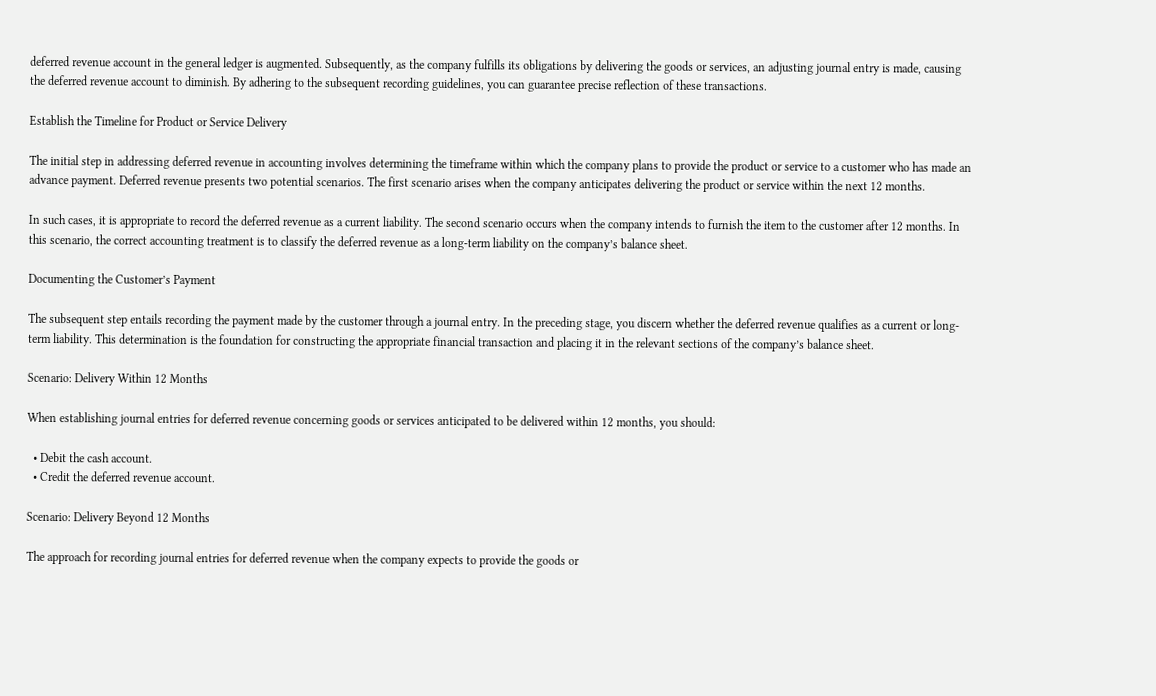deferred revenue account in the general ledger is augmented. Subsequently, as the company fulfills its obligations by delivering the goods or services, an adjusting journal entry is made, causing the deferred revenue account to diminish. By adhering to the subsequent recording guidelines, you can guarantee precise reflection of these transactions.

Establish the Timeline for Product or Service Delivery

The initial step in addressing deferred revenue in accounting involves determining the timeframe within which the company plans to provide the product or service to a customer who has made an advance payment. Deferred revenue presents two potential scenarios. The first scenario arises when the company anticipates delivering the product or service within the next 12 months.

In such cases, it is appropriate to record the deferred revenue as a current liability. The second scenario occurs when the company intends to furnish the item to the customer after 12 months. In this scenario, the correct accounting treatment is to classify the deferred revenue as a long-term liability on the company’s balance sheet.

Documenting the Customer’s Payment

The subsequent step entails recording the payment made by the customer through a journal entry. In the preceding stage, you discern whether the deferred revenue qualifies as a current or long-term liability. This determination is the foundation for constructing the appropriate financial transaction and placing it in the relevant sections of the company’s balance sheet.

Scenario: Delivery Within 12 Months

When establishing journal entries for deferred revenue concerning goods or services anticipated to be delivered within 12 months, you should:

  • Debit the cash account.
  • Credit the deferred revenue account.

Scenario: Delivery Beyond 12 Months

The approach for recording journal entries for deferred revenue when the company expects to provide the goods or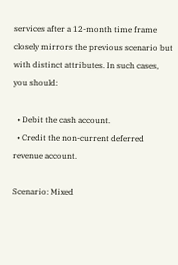services after a 12-month time frame closely mirrors the previous scenario but with distinct attributes. In such cases, you should:

  • Debit the cash account.
  • Credit the non-current deferred revenue account.

Scenario: Mixed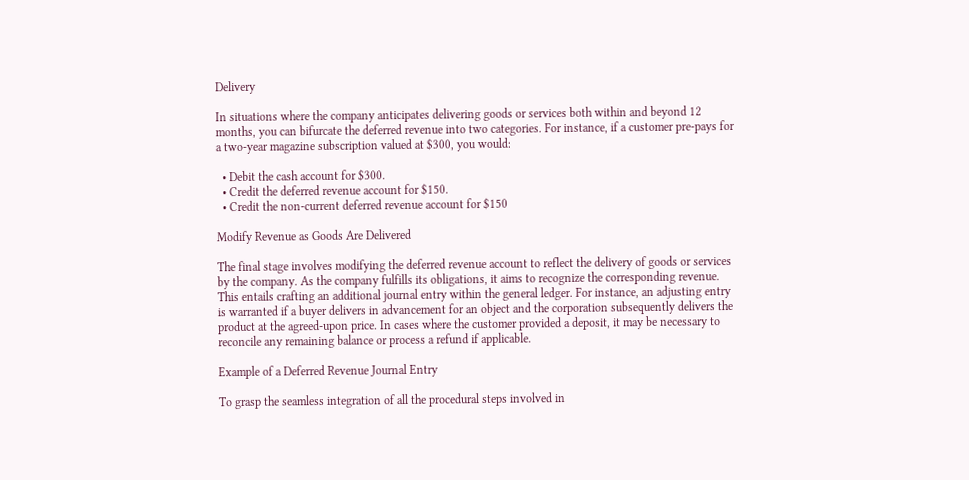Delivery

In situations where the company anticipates delivering goods or services both within and beyond 12 months, you can bifurcate the deferred revenue into two categories. For instance, if a customer pre-pays for a two-year magazine subscription valued at $300, you would:

  • Debit the cash account for $300.
  • Credit the deferred revenue account for $150.
  • Credit the non-current deferred revenue account for $150

Modify Revenue as Goods Are Delivered

The final stage involves modifying the deferred revenue account to reflect the delivery of goods or services by the company. As the company fulfills its obligations, it aims to recognize the corresponding revenue. This entails crafting an additional journal entry within the general ledger. For instance, an adjusting entry is warranted if a buyer delivers in advancement for an object and the corporation subsequently delivers the product at the agreed-upon price. In cases where the customer provided a deposit, it may be necessary to reconcile any remaining balance or process a refund if applicable.

Example of a Deferred Revenue Journal Entry

To grasp the seamless integration of all the procedural steps involved in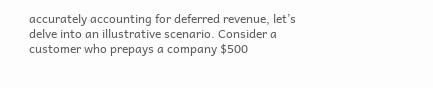accurately accounting for deferred revenue, let’s delve into an illustrative scenario. Consider a customer who prepays a company $500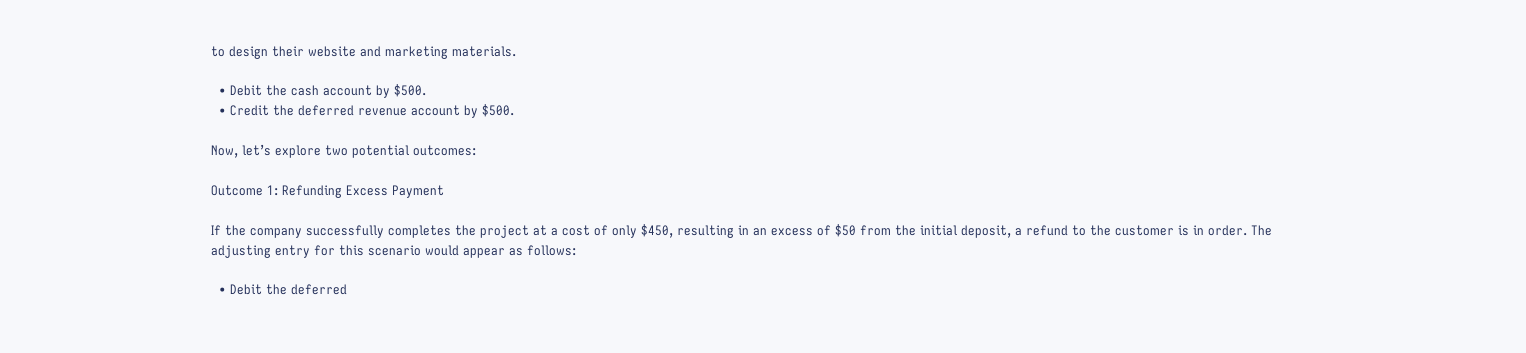to design their website and marketing materials.

  • Debit the cash account by $500.
  • Credit the deferred revenue account by $500.

Now, let’s explore two potential outcomes:

Outcome 1: Refunding Excess Payment

If the company successfully completes the project at a cost of only $450, resulting in an excess of $50 from the initial deposit, a refund to the customer is in order. The adjusting entry for this scenario would appear as follows:

  • Debit the deferred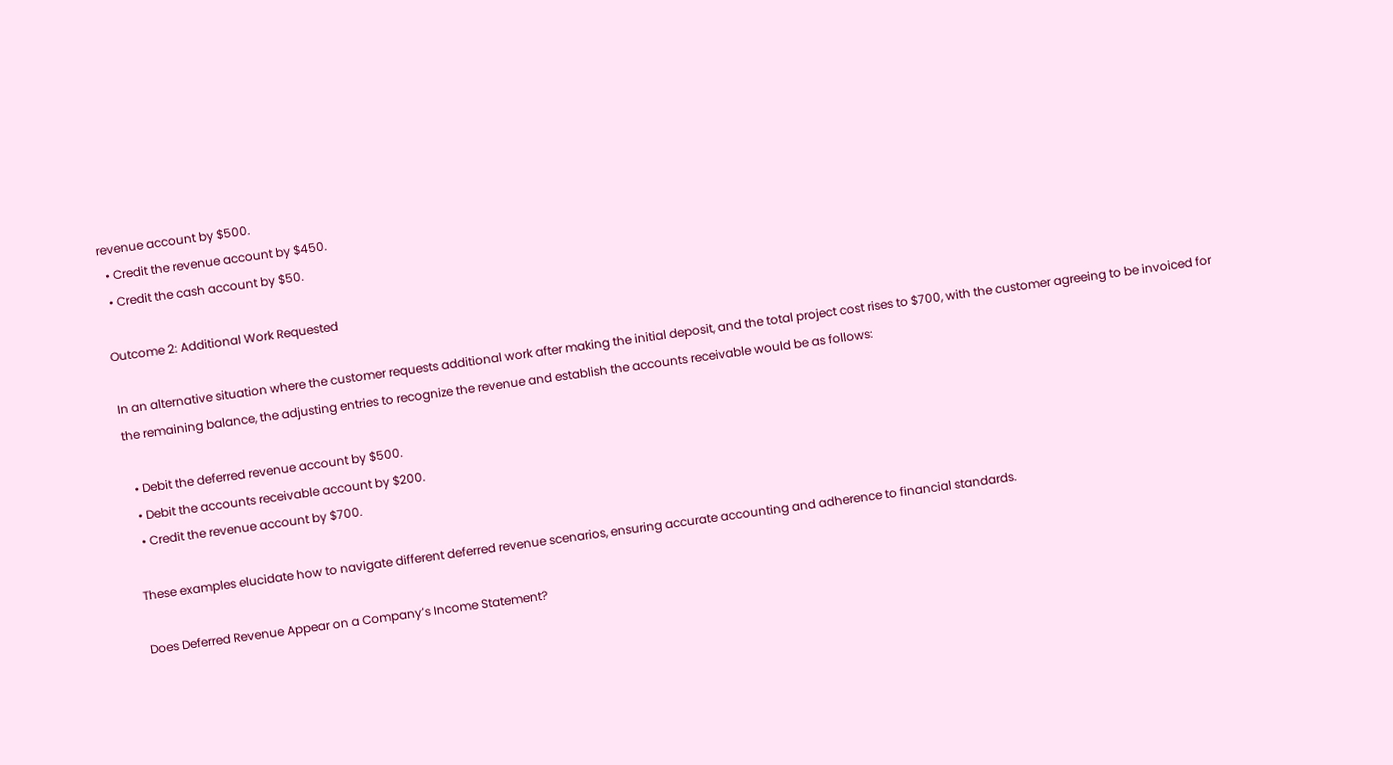revenue account by $500.
  • Credit the revenue account by $450.
  • Credit the cash account by $50.

Outcome 2: Additional Work Requested

In an alternative situation where the customer requests additional work after making the initial deposit, and the total project cost rises to $700, with the customer agreeing to be invoiced for the remaining balance, the adjusting entries to recognize the revenue and establish the accounts receivable would be as follows:

  • Debit the deferred revenue account by $500.
  • Debit the accounts receivable account by $200.
  • Credit the revenue account by $700.

These examples elucidate how to navigate different deferred revenue scenarios, ensuring accurate accounting and adherence to financial standards.

Does Deferred Revenue Appear on a Company’s Income Statement?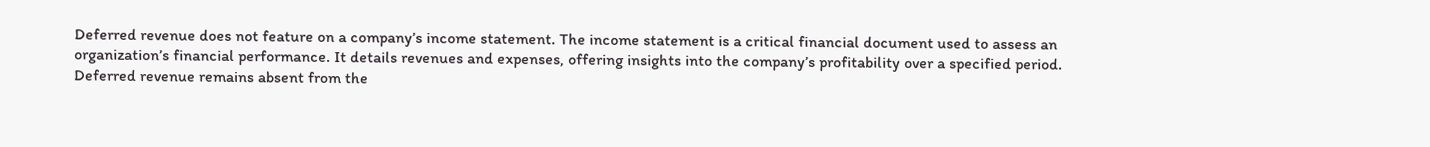Deferred revenue does not feature on a company’s income statement. The income statement is a critical financial document used to assess an organization’s financial performance. It details revenues and expenses, offering insights into the company’s profitability over a specified period. Deferred revenue remains absent from the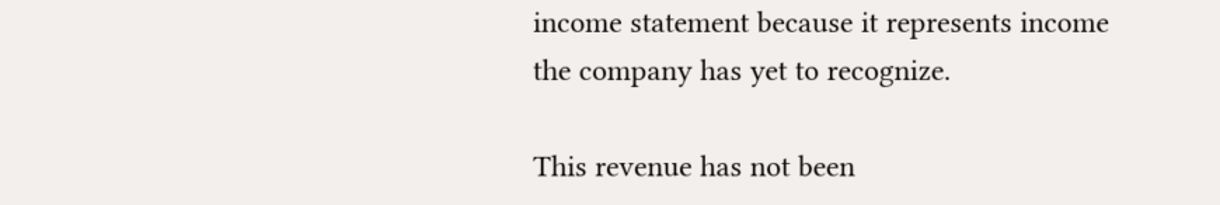income statement because it represents income the company has yet to recognize.

This revenue has not been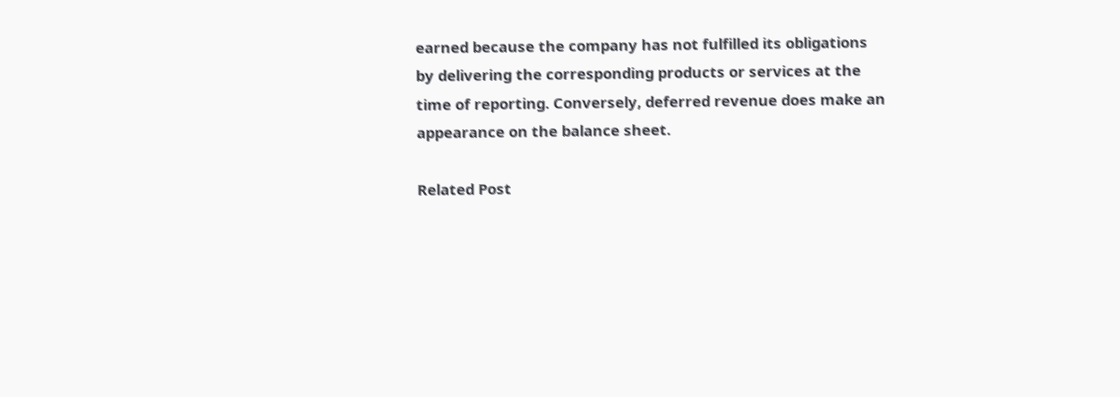earned because the company has not fulfilled its obligations by delivering the corresponding products or services at the time of reporting. Conversely, deferred revenue does make an appearance on the balance sheet.

Related Post